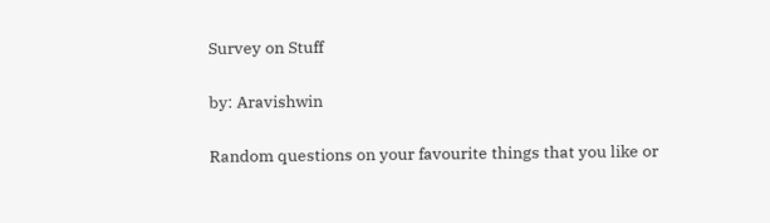Survey on Stuff

by: Aravishwin

Random questions on your favourite things that you like or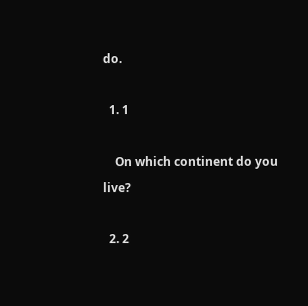do.

  1. 1

    On which continent do you live?

  2. 2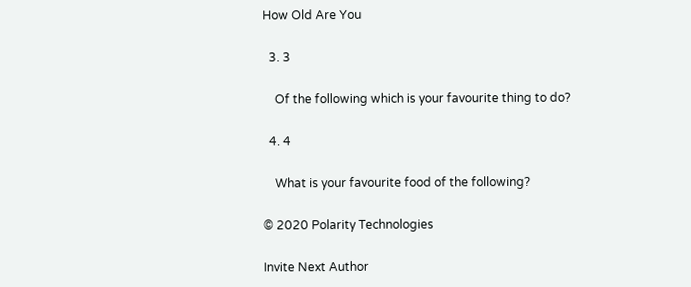How Old Are You

  3. 3

    Of the following which is your favourite thing to do?

  4. 4

    What is your favourite food of the following?

© 2020 Polarity Technologies

Invite Next Author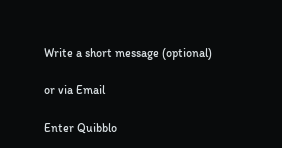Write a short message (optional)

or via Email

Enter Quibblo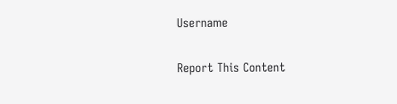Username


Report This Content